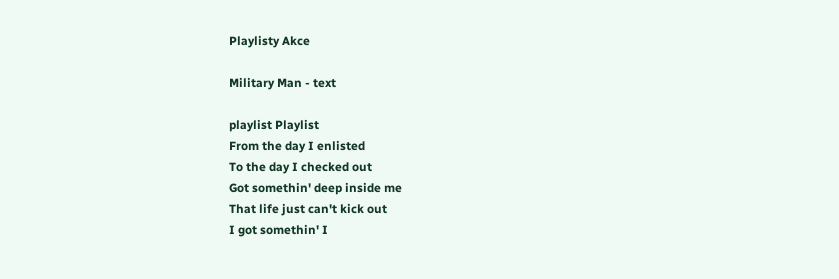Playlisty Akce

Military Man - text

playlist Playlist
From the day I enlisted
To the day I checked out
Got somethin' deep inside me
That life just can't kick out
I got somethin' I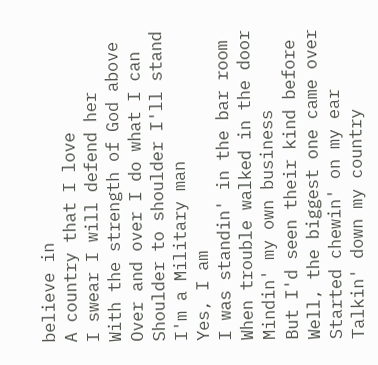believe in
A country that I love
I swear I will defend her
With the strength of God above
Over and over I do what I can
Shoulder to shoulder I'll stand
I'm a Military man
Yes, I am
I was standin' in the bar room
When trouble walked in the door
Mindin' my own business
But I'd seen their kind before
Well, the biggest one came over
Started chewin' on my ear
Talkin' down my country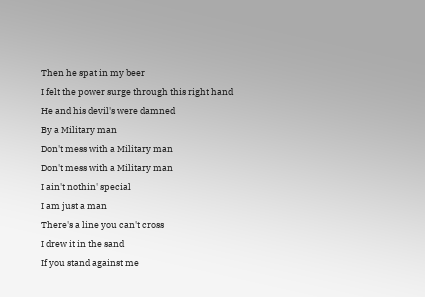Then he spat in my beer
I felt the power surge through this right hand
He and his devil's were damned
By a Military man
Don't mess with a Military man
Don't mess with a Military man
I ain't nothin' special
I am just a man
There's a line you can't cross
I drew it in the sand
If you stand against me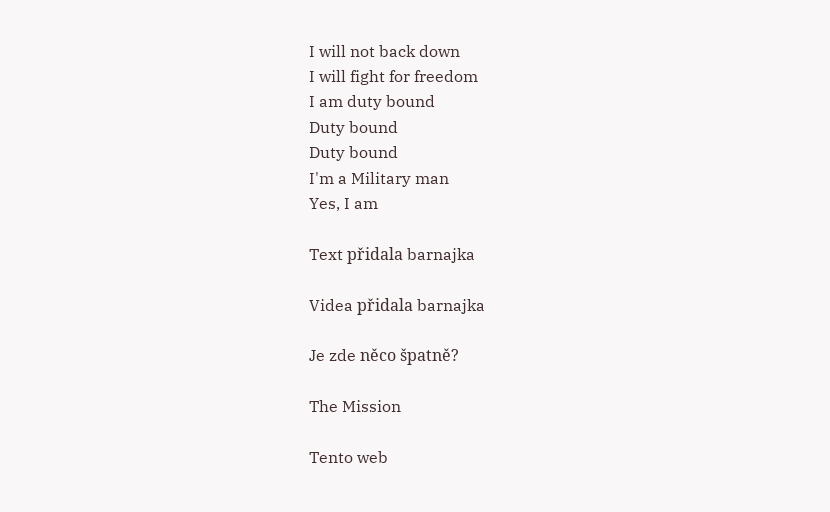I will not back down
I will fight for freedom
I am duty bound
Duty bound
Duty bound
I'm a Military man
Yes, I am

Text přidala barnajka

Videa přidala barnajka

Je zde něco špatně?

The Mission

Tento web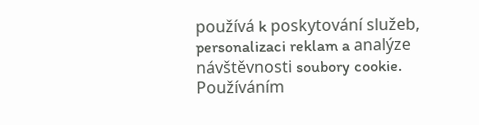používá k poskytování služeb, personalizaci reklam a analýze návštěvnosti soubory cookie. Používáním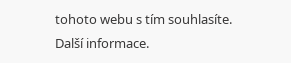tohoto webu s tím souhlasíte. Další informace.